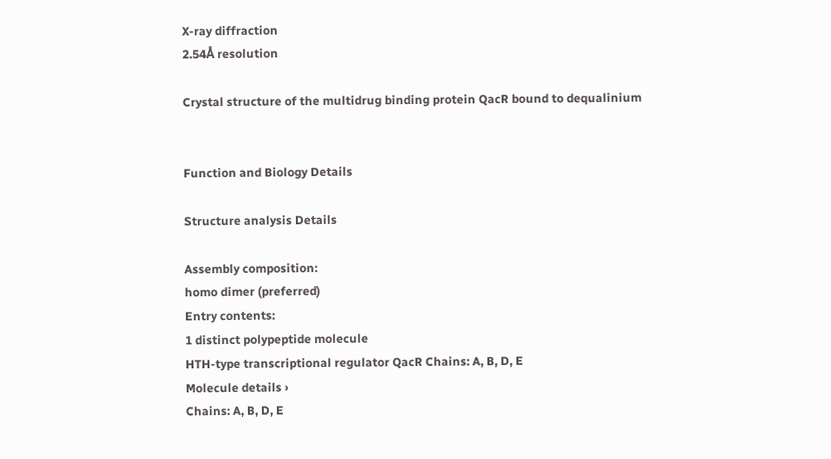X-ray diffraction
2.54Å resolution

Crystal structure of the multidrug binding protein QacR bound to dequalinium


Function and Biology Details

Structure analysis Details

Assembly composition:
homo dimer (preferred)
Entry contents:
1 distinct polypeptide molecule
HTH-type transcriptional regulator QacR Chains: A, B, D, E
Molecule details ›
Chains: A, B, D, E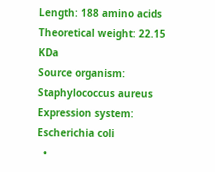Length: 188 amino acids
Theoretical weight: 22.15 KDa
Source organism: Staphylococcus aureus
Expression system: Escherichia coli
  •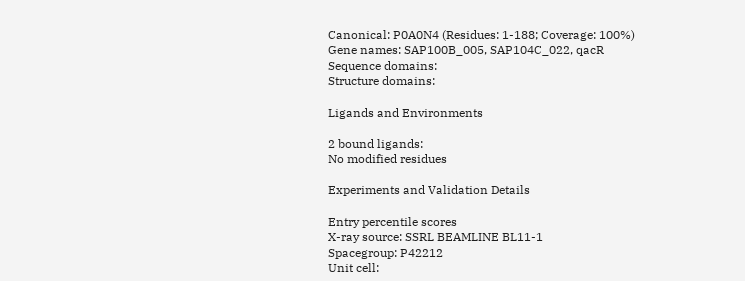Canonical: P0A0N4 (Residues: 1-188; Coverage: 100%)
Gene names: SAP100B_005, SAP104C_022, qacR
Sequence domains:
Structure domains:

Ligands and Environments

2 bound ligands:
No modified residues

Experiments and Validation Details

Entry percentile scores
X-ray source: SSRL BEAMLINE BL11-1
Spacegroup: P42212
Unit cell: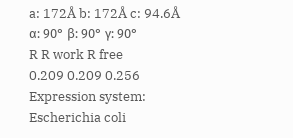a: 172Å b: 172Å c: 94.6Å
α: 90° β: 90° γ: 90°
R R work R free
0.209 0.209 0.256
Expression system: Escherichia coli